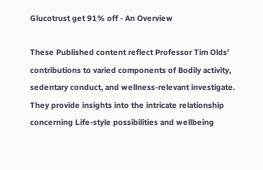Glucotrust get 91% off - An Overview

These Published content reflect Professor Tim Olds’ contributions to varied components of Bodily activity, sedentary conduct, and wellness-relevant investigate. They provide insights into the intricate relationship concerning Life-style possibilities and wellbeing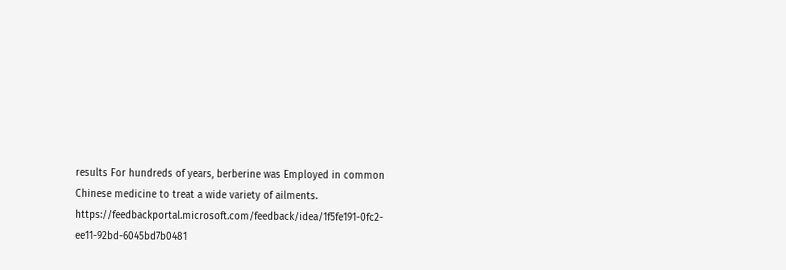results For hundreds of years, berberine was Employed in common Chinese medicine to treat a wide variety of ailments. https://feedbackportal.microsoft.com/feedback/idea/1f5fe191-0fc2-ee11-92bd-6045bd7b0481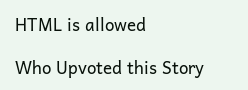HTML is allowed

Who Upvoted this Story